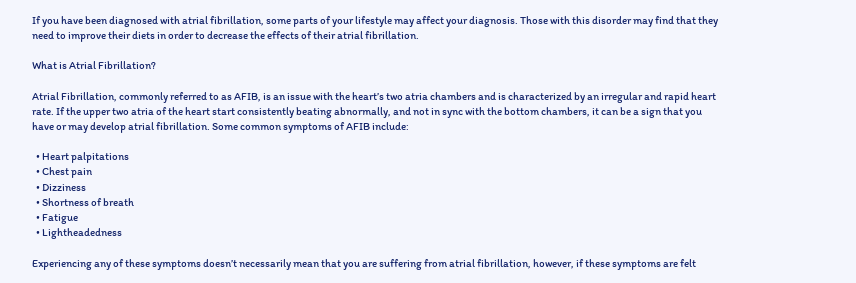If you have been diagnosed with atrial fibrillation, some parts of your lifestyle may affect your diagnosis. Those with this disorder may find that they need to improve their diets in order to decrease the effects of their atrial fibrillation.

What is Atrial Fibrillation?

Atrial Fibrillation, commonly referred to as AFIB, is an issue with the heart’s two atria chambers and is characterized by an irregular and rapid heart rate. If the upper two atria of the heart start consistently beating abnormally, and not in sync with the bottom chambers, it can be a sign that you have or may develop atrial fibrillation. Some common symptoms of AFIB include:

  • Heart palpitations
  • Chest pain
  • Dizziness
  • Shortness of breath
  • Fatigue
  • Lightheadedness

Experiencing any of these symptoms doesn’t necessarily mean that you are suffering from atrial fibrillation, however, if these symptoms are felt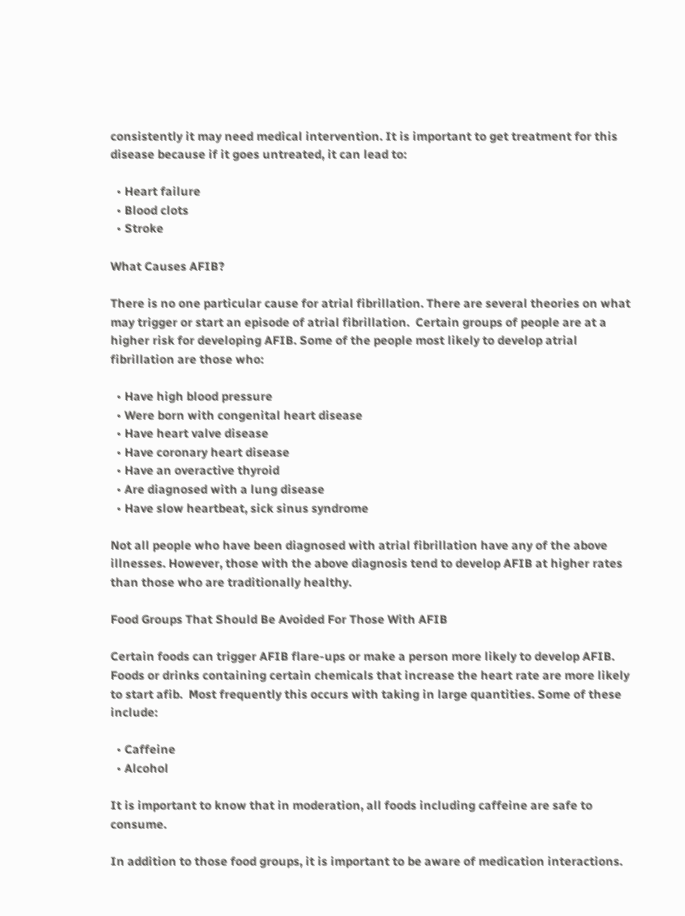consistently it may need medical intervention. It is important to get treatment for this disease because if it goes untreated, it can lead to:

  • Heart failure
  • Blood clots
  • Stroke

What Causes AFIB?

There is no one particular cause for atrial fibrillation. There are several theories on what may trigger or start an episode of atrial fibrillation.  Certain groups of people are at a higher risk for developing AFIB. Some of the people most likely to develop atrial fibrillation are those who:

  • Have high blood pressure
  • Were born with congenital heart disease
  • Have heart valve disease
  • Have coronary heart disease
  • Have an overactive thyroid
  • Are diagnosed with a lung disease
  • Have slow heartbeat, sick sinus syndrome

Not all people who have been diagnosed with atrial fibrillation have any of the above illnesses. However, those with the above diagnosis tend to develop AFIB at higher rates than those who are traditionally healthy.

Food Groups That Should Be Avoided For Those With AFIB

Certain foods can trigger AFIB flare-ups or make a person more likely to develop AFIB. Foods or drinks containing certain chemicals that increase the heart rate are more likely to start afib.  Most frequently this occurs with taking in large quantities. Some of these include:

  • Caffeine
  • Alcohol

It is important to know that in moderation, all foods including caffeine are safe to consume.

In addition to those food groups, it is important to be aware of medication interactions.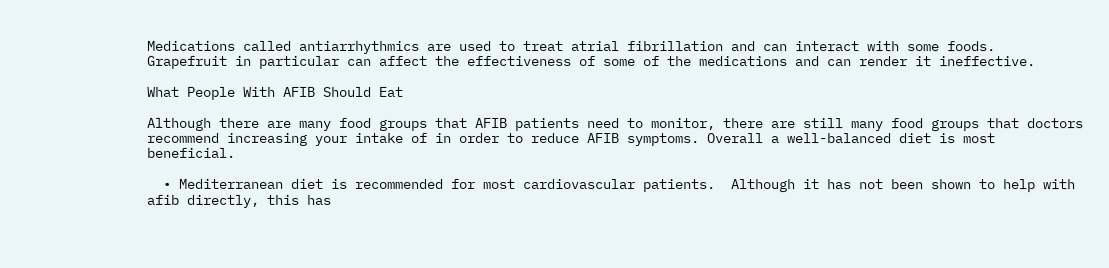Medications called antiarrhythmics are used to treat atrial fibrillation and can interact with some foods.  Grapefruit in particular can affect the effectiveness of some of the medications and can render it ineffective.

What People With AFIB Should Eat

Although there are many food groups that AFIB patients need to monitor, there are still many food groups that doctors recommend increasing your intake of in order to reduce AFIB symptoms. Overall a well-balanced diet is most beneficial.

  • Mediterranean diet is recommended for most cardiovascular patients.  Although it has not been shown to help with afib directly, this has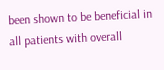been shown to be beneficial in all patients with overall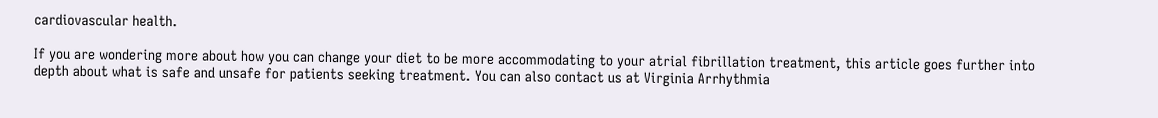cardiovascular health.

If you are wondering more about how you can change your diet to be more accommodating to your atrial fibrillation treatment, this article goes further into depth about what is safe and unsafe for patients seeking treatment. You can also contact us at Virginia Arrhythmia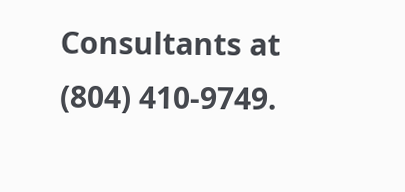Consultants at (804) 410-9749.